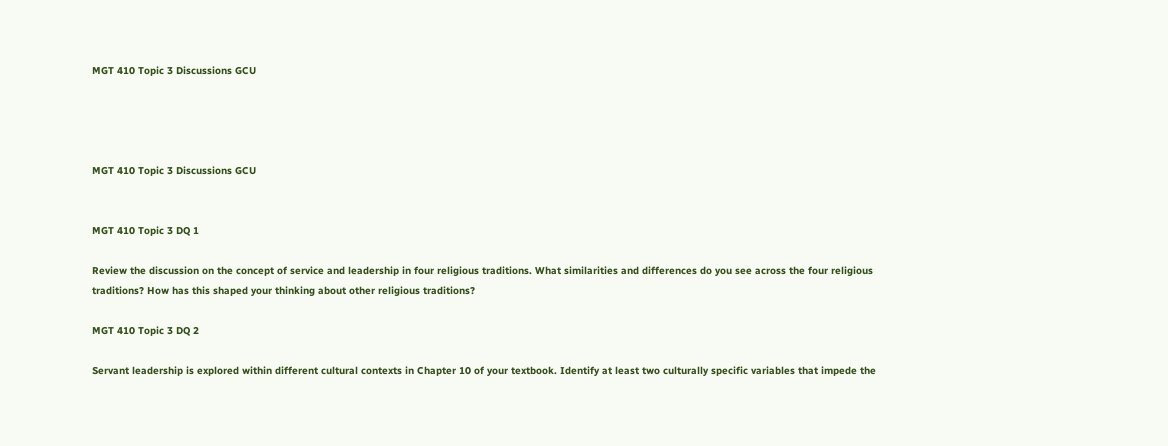MGT 410 Topic 3 Discussions GCU




MGT 410 Topic 3 Discussions GCU


MGT 410 Topic 3 DQ 1

Review the discussion on the concept of service and leadership in four religious traditions. What similarities and differences do you see across the four religious traditions? How has this shaped your thinking about other religious traditions?

MGT 410 Topic 3 DQ 2

Servant leadership is explored within different cultural contexts in Chapter 10 of your textbook. Identify at least two culturally specific variables that impede the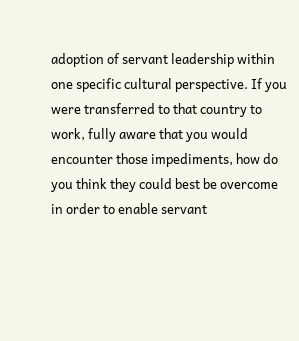adoption of servant leadership within one specific cultural perspective. If you were transferred to that country to work, fully aware that you would encounter those impediments, how do you think they could best be overcome in order to enable servant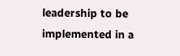leadership to be implemented in a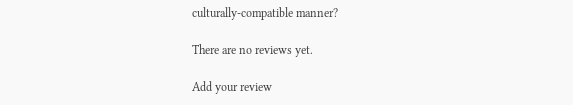culturally-compatible manner?

There are no reviews yet.

Add your review